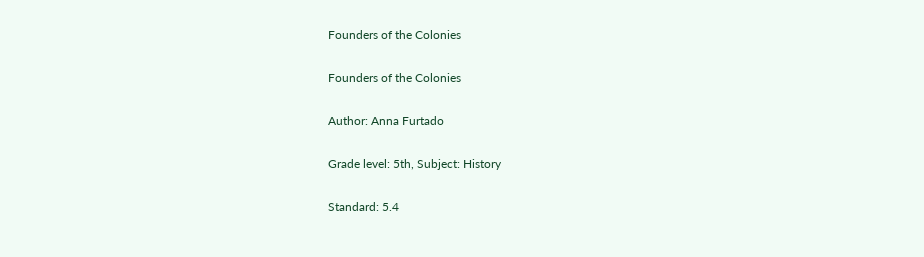Founders of the Colonies

Founders of the Colonies

Author: Anna Furtado

Grade level: 5th, Subject: History

Standard: 5.4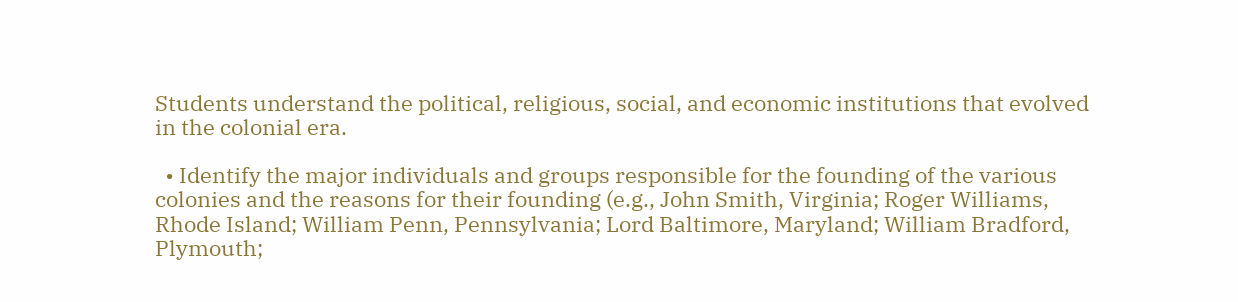Students understand the political, religious, social, and economic institutions that evolved in the colonial era.

  • Identify the major individuals and groups responsible for the founding of the various colonies and the reasons for their founding (e.g., John Smith, Virginia; Roger Williams, Rhode Island; William Penn, Pennsylvania; Lord Baltimore, Maryland; William Bradford, Plymouth;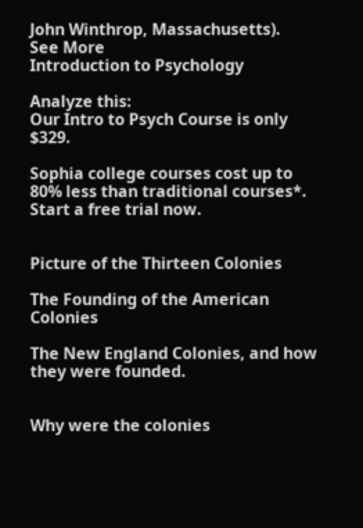John Winthrop, Massachusetts).
See More
Introduction to Psychology

Analyze this:
Our Intro to Psych Course is only $329.

Sophia college courses cost up to 80% less than traditional courses*. Start a free trial now.


Picture of the Thirteen Colonies

The Founding of the American Colonies

The New England Colonies, and how they were founded.


Why were the colonies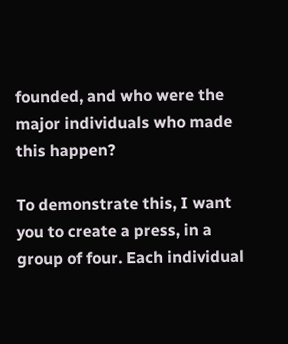founded, and who were the major individuals who made this happen?

To demonstrate this, I want you to create a press, in a group of four. Each individual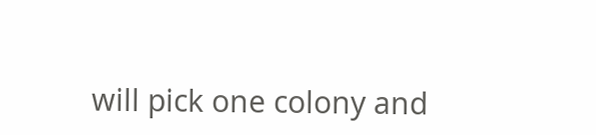will pick one colony and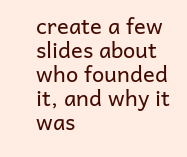create a few slides about who founded it, and why it was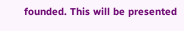founded. This will be presented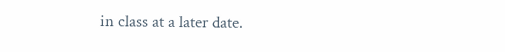in class at a later date.